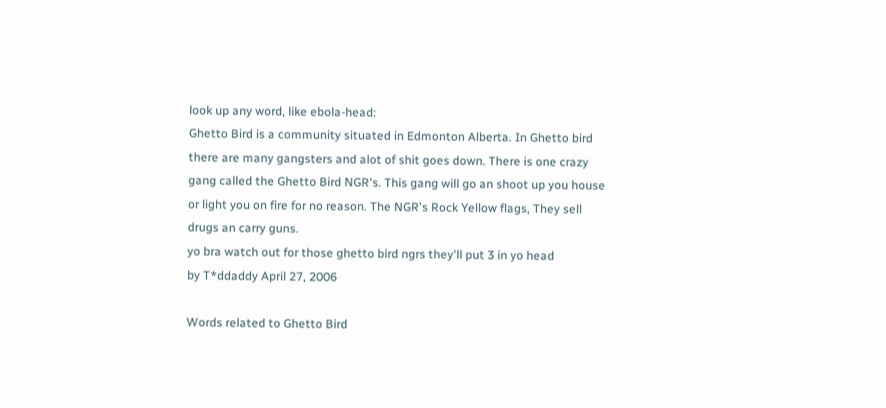look up any word, like ebola-head:
Ghetto Bird is a community situated in Edmonton Alberta. In Ghetto bird there are many gangsters and alot of shit goes down. There is one crazy gang called the Ghetto Bird NGR's. This gang will go an shoot up you house or light you on fire for no reason. The NGR's Rock Yellow flags, They sell drugs an carry guns.
yo bra watch out for those ghetto bird ngrs they'll put 3 in yo head
by T*ddaddy April 27, 2006

Words related to Ghetto Bird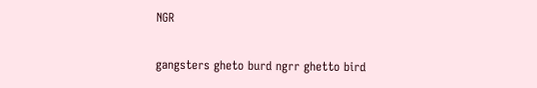NGR

gangsters gheto burd ngrr ghetto bird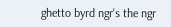ghetto byrd ngr's the ngr